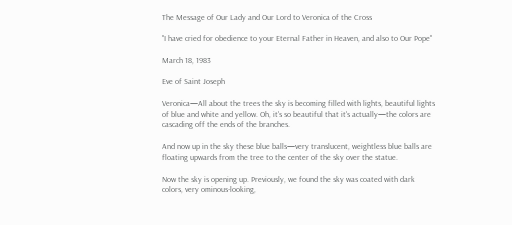The Message of Our Lady and Our Lord to Veronica of the Cross

"I have cried for obedience to your Eternal Father in Heaven, and also to Our Pope"

March 18, 1983

Eve of Saint Joseph

Veronica—All about the trees the sky is becoming filled with lights, beautiful lights of blue and white and yellow. Oh, it's so beautiful that it's actually—the colors are cascading off the ends of the branches.

And now up in the sky these blue balls—very translucent, weightless blue balls are floating upwards from the tree to the center of the sky over the statue.

Now the sky is opening up. Previously, we found the sky was coated with dark colors, very ominous-looking,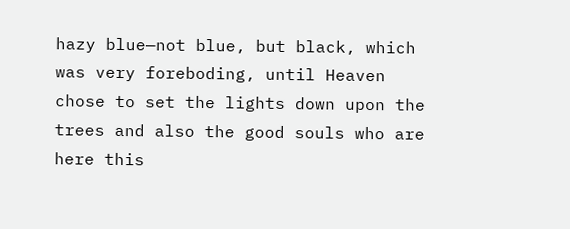hazy blue—not blue, but black, which was very foreboding, until Heaven chose to set the lights down upon the trees and also the good souls who are here this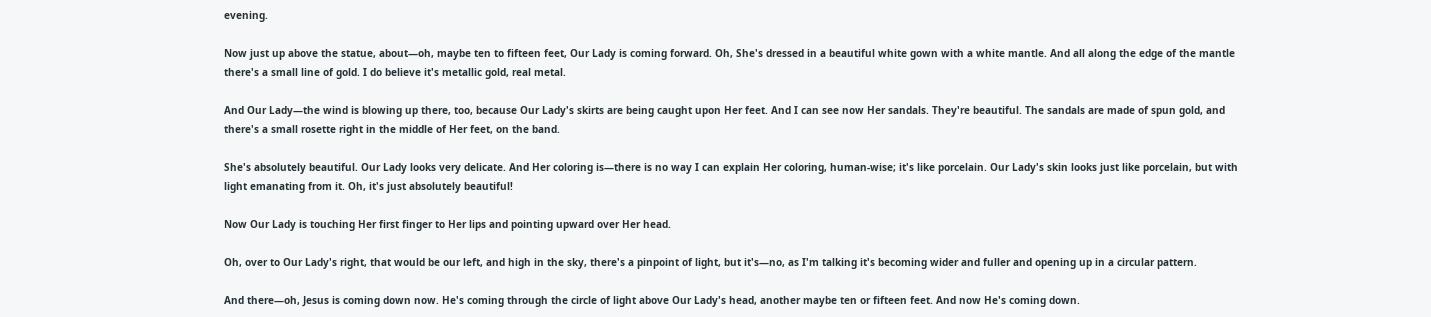evening.

Now just up above the statue, about—oh, maybe ten to fifteen feet, Our Lady is coming forward. Oh, She's dressed in a beautiful white gown with a white mantle. And all along the edge of the mantle there's a small line of gold. I do believe it's metallic gold, real metal.

And Our Lady—the wind is blowing up there, too, because Our Lady's skirts are being caught upon Her feet. And I can see now Her sandals. They're beautiful. The sandals are made of spun gold, and there's a small rosette right in the middle of Her feet, on the band.

She's absolutely beautiful. Our Lady looks very delicate. And Her coloring is—there is no way I can explain Her coloring, human-wise; it's like porcelain. Our Lady's skin looks just like porcelain, but with light emanating from it. Oh, it's just absolutely beautiful!

Now Our Lady is touching Her first finger to Her lips and pointing upward over Her head.

Oh, over to Our Lady's right, that would be our left, and high in the sky, there's a pinpoint of light, but it's—no, as I'm talking it's becoming wider and fuller and opening up in a circular pattern.

And there—oh, Jesus is coming down now. He's coming through the circle of light above Our Lady's head, another maybe ten or fifteen feet. And now He's coming down.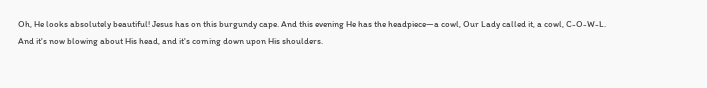Oh, He looks absolutely beautiful! Jesus has on this burgundy cape. And this evening He has the headpiece—a cowl, Our Lady called it, a cowl, C-O-W-L. And it's now blowing about His head, and it's coming down upon His shoulders.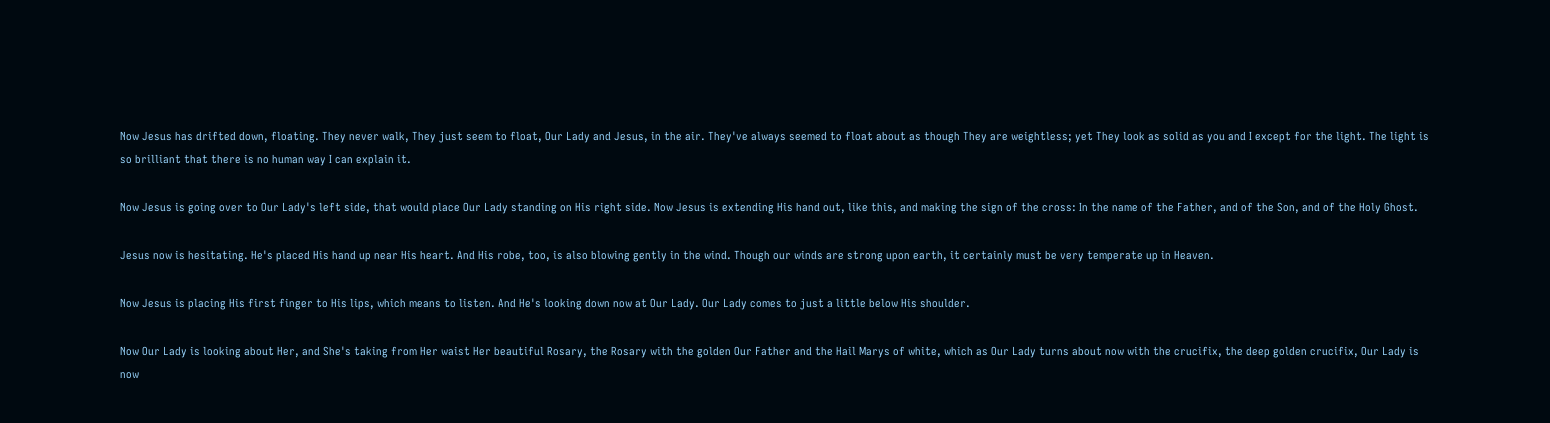Now Jesus has drifted down, floating. They never walk, They just seem to float, Our Lady and Jesus, in the air. They've always seemed to float about as though They are weightless; yet They look as solid as you and I except for the light. The light is so brilliant that there is no human way I can explain it.

Now Jesus is going over to Our Lady's left side, that would place Our Lady standing on His right side. Now Jesus is extending His hand out, like this, and making the sign of the cross: In the name of the Father, and of the Son, and of the Holy Ghost.

Jesus now is hesitating. He's placed His hand up near His heart. And His robe, too, is also blowing gently in the wind. Though our winds are strong upon earth, it certainly must be very temperate up in Heaven.

Now Jesus is placing His first finger to His lips, which means to listen. And He's looking down now at Our Lady. Our Lady comes to just a little below His shoulder.

Now Our Lady is looking about Her, and She's taking from Her waist Her beautiful Rosary, the Rosary with the golden Our Father and the Hail Marys of white, which as Our Lady turns about now with the crucifix, the deep golden crucifix, Our Lady is now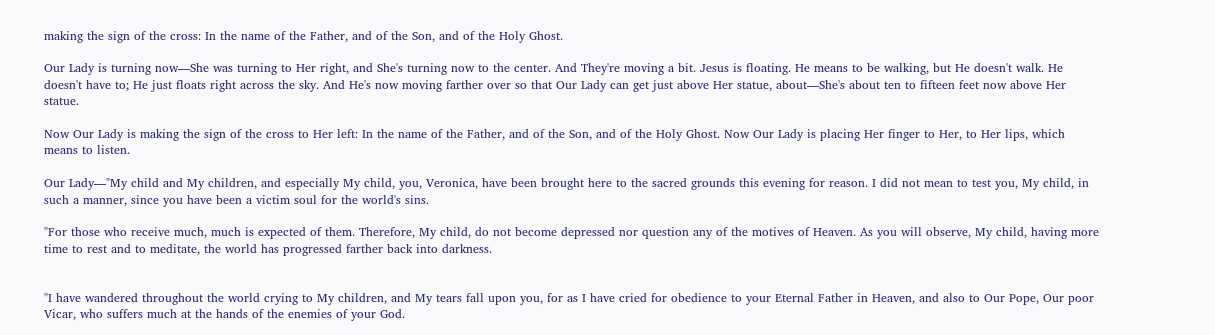making the sign of the cross: In the name of the Father, and of the Son, and of the Holy Ghost.

Our Lady is turning now—She was turning to Her right, and She's turning now to the center. And They're moving a bit. Jesus is floating. He means to be walking, but He doesn't walk. He doesn't have to; He just floats right across the sky. And He's now moving farther over so that Our Lady can get just above Her statue, about—She's about ten to fifteen feet now above Her statue.

Now Our Lady is making the sign of the cross to Her left: In the name of the Father, and of the Son, and of the Holy Ghost. Now Our Lady is placing Her finger to Her, to Her lips, which means to listen.

Our Lady—"My child and My children, and especially My child, you, Veronica, have been brought here to the sacred grounds this evening for reason. I did not mean to test you, My child, in such a manner, since you have been a victim soul for the world's sins.

"For those who receive much, much is expected of them. Therefore, My child, do not become depressed nor question any of the motives of Heaven. As you will observe, My child, having more time to rest and to meditate, the world has progressed farther back into darkness.


"I have wandered throughout the world crying to My children, and My tears fall upon you, for as I have cried for obedience to your Eternal Father in Heaven, and also to Our Pope, Our poor Vicar, who suffers much at the hands of the enemies of your God.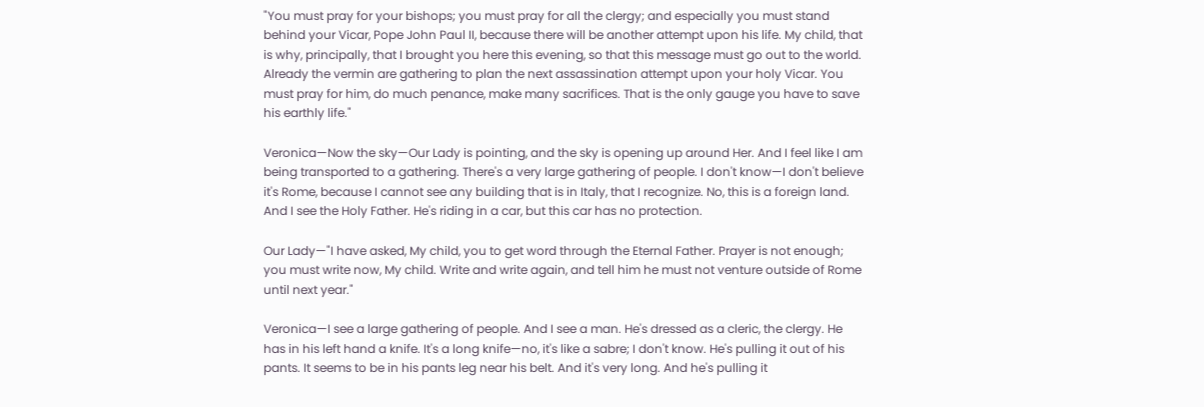"You must pray for your bishops; you must pray for all the clergy; and especially you must stand behind your Vicar, Pope John Paul II, because there will be another attempt upon his life. My child, that is why, principally, that I brought you here this evening, so that this message must go out to the world. Already the vermin are gathering to plan the next assassination attempt upon your holy Vicar. You must pray for him, do much penance, make many sacrifices. That is the only gauge you have to save his earthly life."

Veronica—Now the sky—Our Lady is pointing, and the sky is opening up around Her. And I feel like I am being transported to a gathering. There's a very large gathering of people. I don't know—I don't believe it's Rome, because I cannot see any building that is in Italy, that I recognize. No, this is a foreign land. And I see the Holy Father. He's riding in a car, but this car has no protection.

Our Lady—"I have asked, My child, you to get word through the Eternal Father. Prayer is not enough; you must write now, My child. Write and write again, and tell him he must not venture outside of Rome until next year."

Veronica—I see a large gathering of people. And I see a man. He's dressed as a cleric, the clergy. He has in his left hand a knife. It's a long knife—no, it's like a sabre; I don't know. He's pulling it out of his pants. It seems to be in his pants leg near his belt. And it's very long. And he's pulling it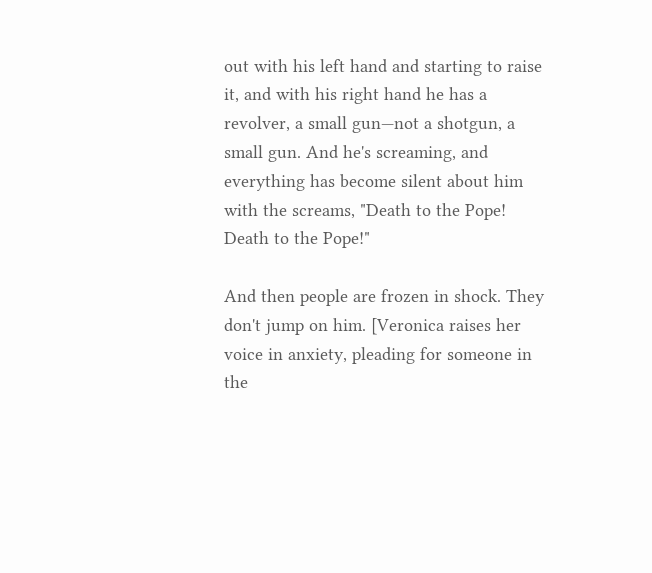out with his left hand and starting to raise it, and with his right hand he has a revolver, a small gun—not a shotgun, a small gun. And he's screaming, and everything has become silent about him with the screams, "Death to the Pope! Death to the Pope!"

And then people are frozen in shock. They don't jump on him. [Veronica raises her voice in anxiety, pleading for someone in the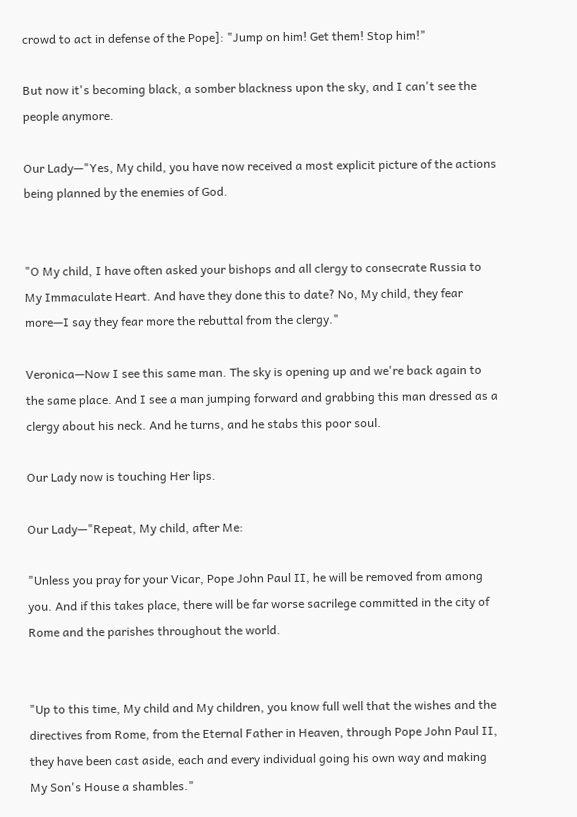crowd to act in defense of the Pope]: "Jump on him! Get them! Stop him!"

But now it's becoming black, a somber blackness upon the sky, and I can't see the people anymore.

Our Lady—"Yes, My child, you have now received a most explicit picture of the actions being planned by the enemies of God.


"O My child, I have often asked your bishops and all clergy to consecrate Russia to My Immaculate Heart. And have they done this to date? No, My child, they fear more—I say they fear more the rebuttal from the clergy."

Veronica—Now I see this same man. The sky is opening up and we're back again to the same place. And I see a man jumping forward and grabbing this man dressed as a clergy about his neck. And he turns, and he stabs this poor soul.

Our Lady now is touching Her lips.

Our Lady—"Repeat, My child, after Me:

"Unless you pray for your Vicar, Pope John Paul II, he will be removed from among you. And if this takes place, there will be far worse sacrilege committed in the city of Rome and the parishes throughout the world.


"Up to this time, My child and My children, you know full well that the wishes and the directives from Rome, from the Eternal Father in Heaven, through Pope John Paul II, they have been cast aside, each and every individual going his own way and making My Son's House a shambles."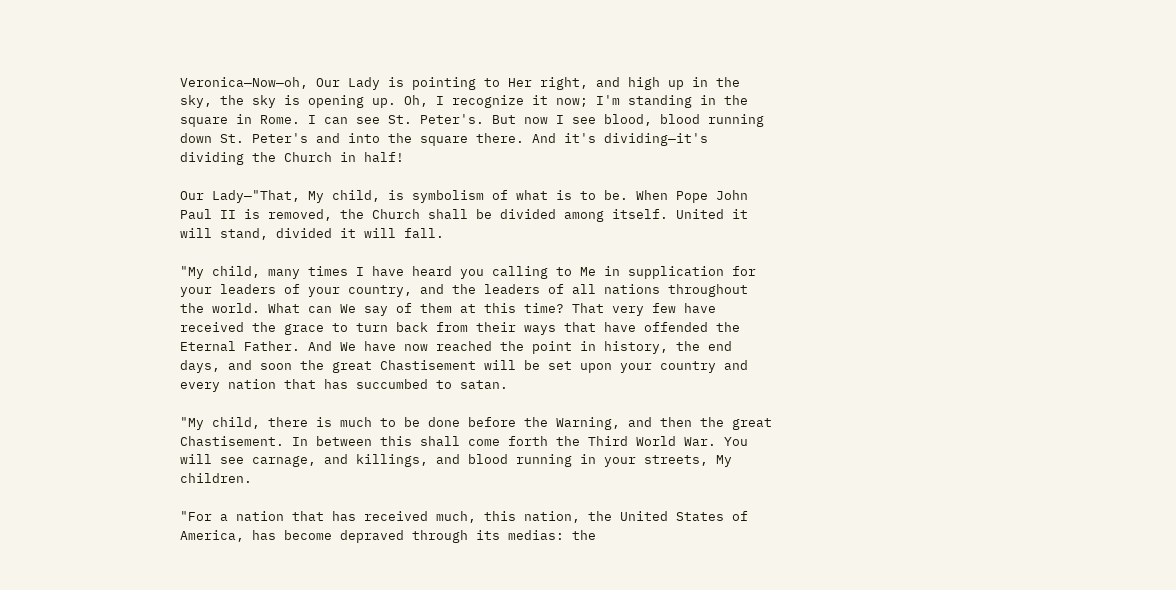Veronica—Now—oh, Our Lady is pointing to Her right, and high up in the sky, the sky is opening up. Oh, I recognize it now; I'm standing in the square in Rome. I can see St. Peter's. But now I see blood, blood running down St. Peter's and into the square there. And it's dividing—it's dividing the Church in half!

Our Lady—"That, My child, is symbolism of what is to be. When Pope John Paul II is removed, the Church shall be divided among itself. United it will stand, divided it will fall.

"My child, many times I have heard you calling to Me in supplication for your leaders of your country, and the leaders of all nations throughout the world. What can We say of them at this time? That very few have received the grace to turn back from their ways that have offended the Eternal Father. And We have now reached the point in history, the end days, and soon the great Chastisement will be set upon your country and every nation that has succumbed to satan.

"My child, there is much to be done before the Warning, and then the great Chastisement. In between this shall come forth the Third World War. You will see carnage, and killings, and blood running in your streets, My children.

"For a nation that has received much, this nation, the United States of America, has become depraved through its medias: the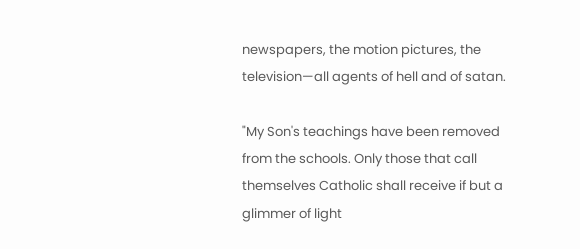newspapers, the motion pictures, the television—all agents of hell and of satan.

"My Son's teachings have been removed from the schools. Only those that call themselves Catholic shall receive if but a glimmer of light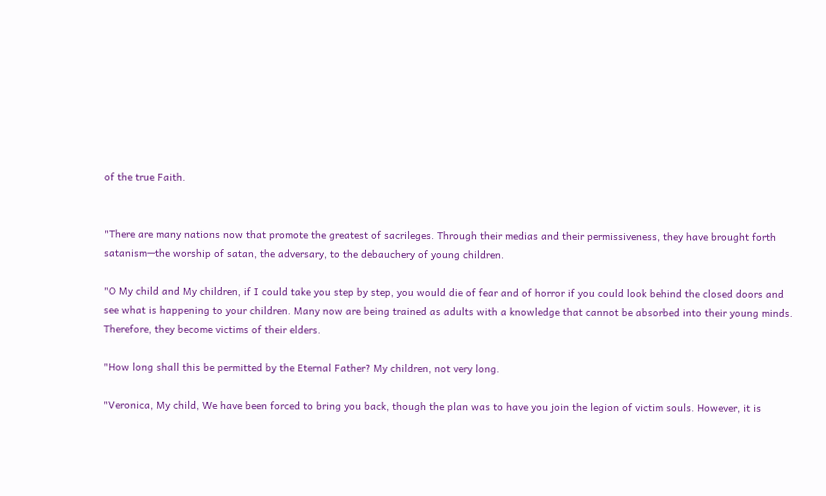of the true Faith.


"There are many nations now that promote the greatest of sacrileges. Through their medias and their permissiveness, they have brought forth satanism—the worship of satan, the adversary, to the debauchery of young children.

"O My child and My children, if I could take you step by step, you would die of fear and of horror if you could look behind the closed doors and see what is happening to your children. Many now are being trained as adults with a knowledge that cannot be absorbed into their young minds. Therefore, they become victims of their elders.

"How long shall this be permitted by the Eternal Father? My children, not very long.

"Veronica, My child, We have been forced to bring you back, though the plan was to have you join the legion of victim souls. However, it is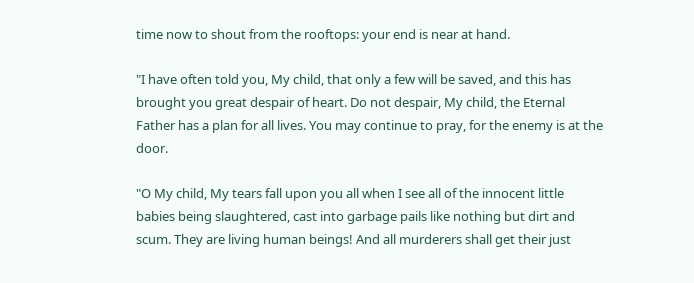time now to shout from the rooftops: your end is near at hand.

"I have often told you, My child, that only a few will be saved, and this has brought you great despair of heart. Do not despair, My child, the Eternal Father has a plan for all lives. You may continue to pray, for the enemy is at the door.

"O My child, My tears fall upon you all when I see all of the innocent little babies being slaughtered, cast into garbage pails like nothing but dirt and scum. They are living human beings! And all murderers shall get their just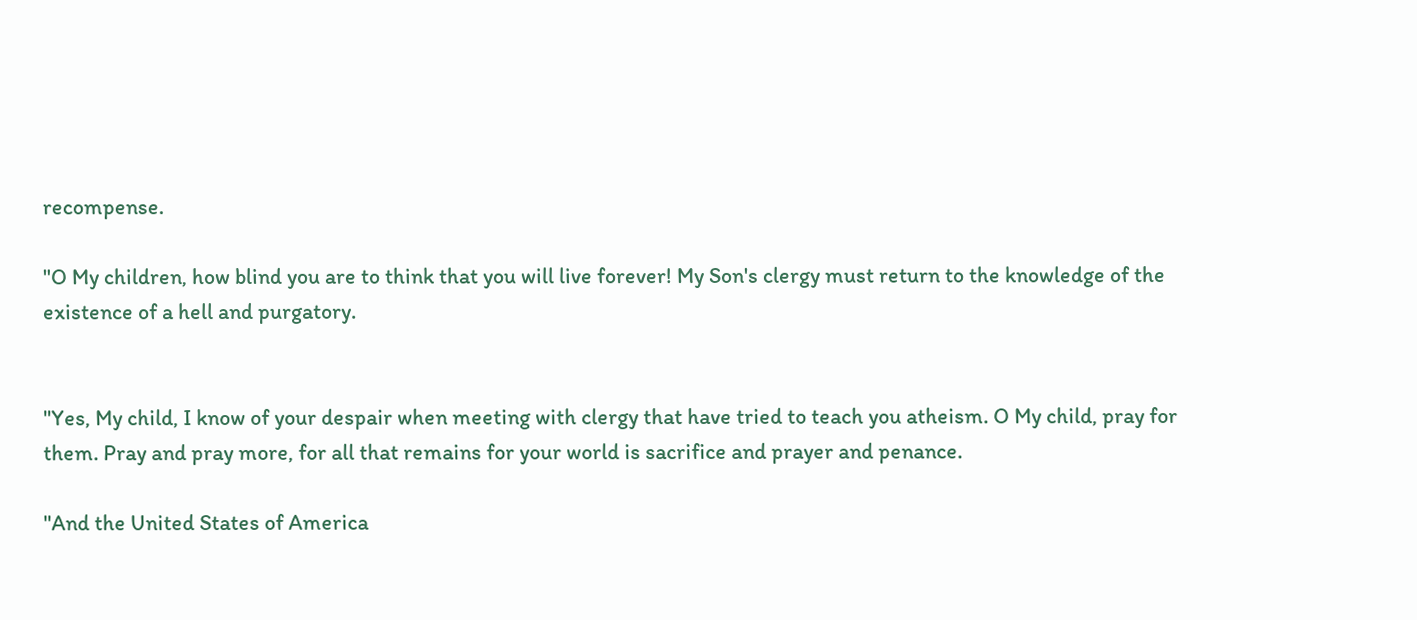recompense.

"O My children, how blind you are to think that you will live forever! My Son's clergy must return to the knowledge of the existence of a hell and purgatory.


"Yes, My child, I know of your despair when meeting with clergy that have tried to teach you atheism. O My child, pray for them. Pray and pray more, for all that remains for your world is sacrifice and prayer and penance.

"And the United States of America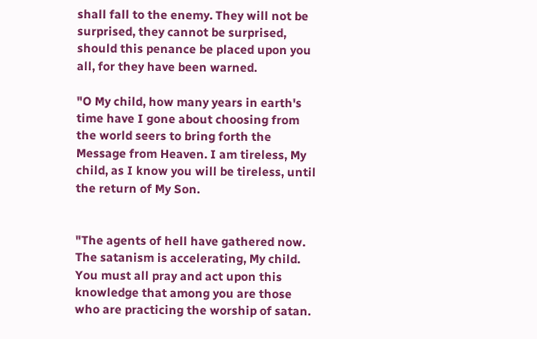shall fall to the enemy. They will not be surprised, they cannot be surprised, should this penance be placed upon you all, for they have been warned.

"O My child, how many years in earth's time have I gone about choosing from the world seers to bring forth the Message from Heaven. I am tireless, My child, as I know you will be tireless, until the return of My Son.


"The agents of hell have gathered now. The satanism is accelerating, My child. You must all pray and act upon this knowledge that among you are those who are practicing the worship of satan.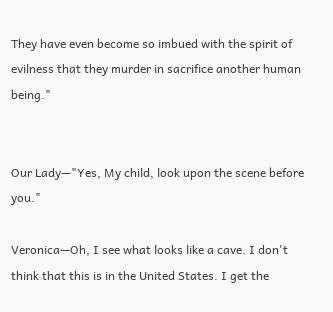They have even become so imbued with the spirit of evilness that they murder in sacrifice another human being."


Our Lady—"Yes, My child, look upon the scene before you."

Veronica—Oh, I see what looks like a cave. I don't think that this is in the United States. I get the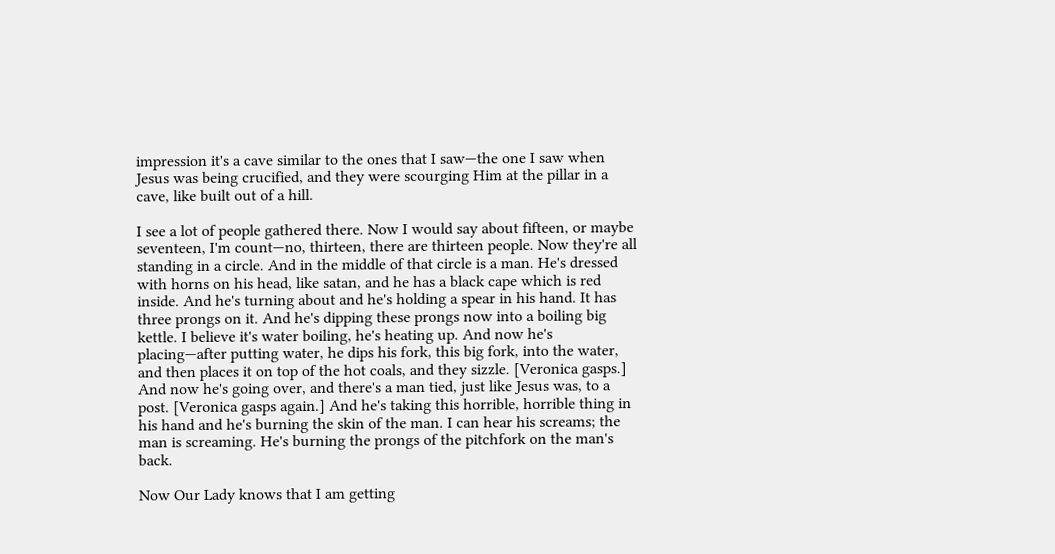impression it's a cave similar to the ones that I saw—the one I saw when Jesus was being crucified, and they were scourging Him at the pillar in a cave, like built out of a hill.

I see a lot of people gathered there. Now I would say about fifteen, or maybe seventeen, I'm count—no, thirteen, there are thirteen people. Now they're all standing in a circle. And in the middle of that circle is a man. He's dressed with horns on his head, like satan, and he has a black cape which is red inside. And he's turning about and he's holding a spear in his hand. It has three prongs on it. And he's dipping these prongs now into a boiling big kettle. I believe it's water boiling, he's heating up. And now he's placing—after putting water, he dips his fork, this big fork, into the water, and then places it on top of the hot coals, and they sizzle. [Veronica gasps.] And now he's going over, and there's a man tied, just like Jesus was, to a post. [Veronica gasps again.] And he's taking this horrible, horrible thing in his hand and he's burning the skin of the man. I can hear his screams; the man is screaming. He's burning the prongs of the pitchfork on the man's back.

Now Our Lady knows that I am getting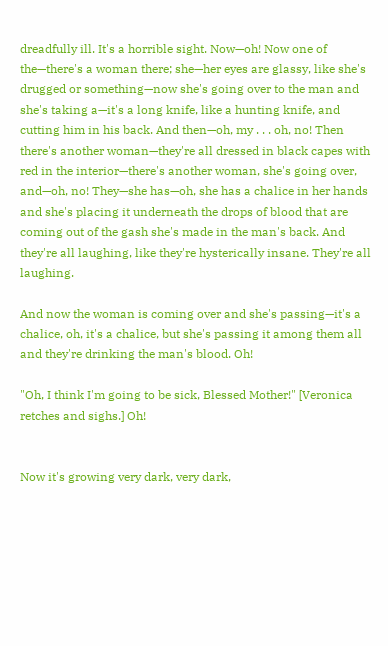dreadfully ill. It's a horrible sight. Now—oh! Now one of the—there's a woman there; she—her eyes are glassy, like she's drugged or something—now she's going over to the man and she's taking a—it's a long knife, like a hunting knife, and cutting him in his back. And then—oh, my . . . oh, no! Then there's another woman—they're all dressed in black capes with red in the interior—there's another woman, she's going over, and—oh, no! They—she has—oh, she has a chalice in her hands and she's placing it underneath the drops of blood that are coming out of the gash she's made in the man's back. And they're all laughing, like they're hysterically insane. They're all laughing.

And now the woman is coming over and she's passing—it's a chalice, oh, it's a chalice, but she's passing it among them all and they're drinking the man's blood. Oh!

"Oh, I think I'm going to be sick, Blessed Mother!" [Veronica retches and sighs.] Oh!


Now it's growing very dark, very dark,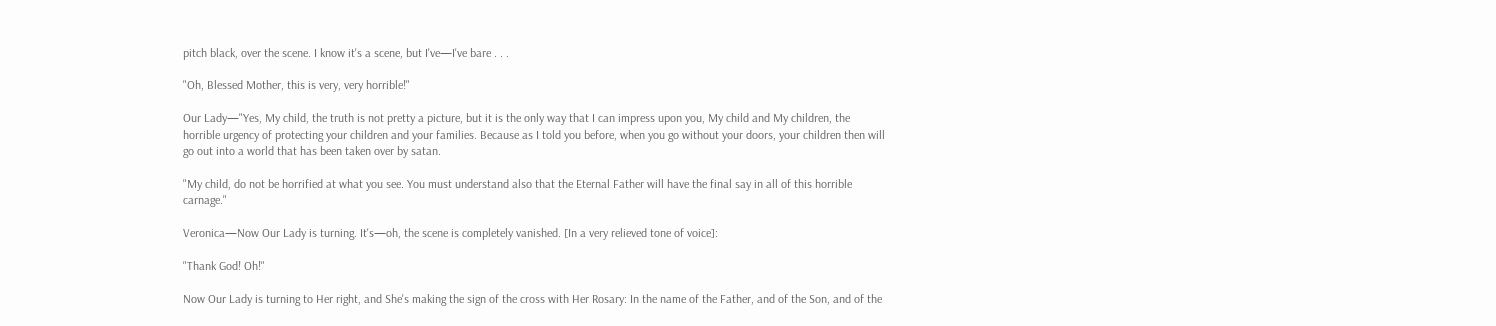pitch black, over the scene. I know it's a scene, but I've—I've bare . . .

"Oh, Blessed Mother, this is very, very horrible!"

Our Lady—"Yes, My child, the truth is not pretty a picture, but it is the only way that I can impress upon you, My child and My children, the horrible urgency of protecting your children and your families. Because as I told you before, when you go without your doors, your children then will go out into a world that has been taken over by satan.

"My child, do not be horrified at what you see. You must understand also that the Eternal Father will have the final say in all of this horrible carnage."

Veronica—Now Our Lady is turning. It's—oh, the scene is completely vanished. [In a very relieved tone of voice]:

"Thank God! Oh!"

Now Our Lady is turning to Her right, and She's making the sign of the cross with Her Rosary: In the name of the Father, and of the Son, and of the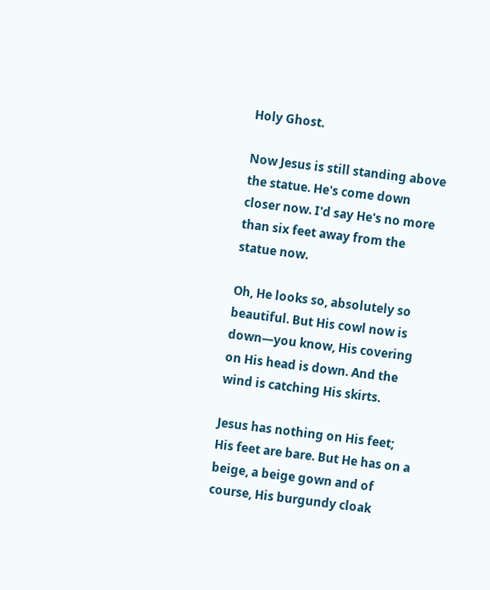Holy Ghost.

Now Jesus is still standing above the statue. He's come down closer now. I'd say He's no more than six feet away from the statue now.

Oh, He looks so, absolutely so beautiful. But His cowl now is down—you know, His covering on His head is down. And the wind is catching His skirts.

Jesus has nothing on His feet; His feet are bare. But He has on a beige, a beige gown and of course, His burgundy cloak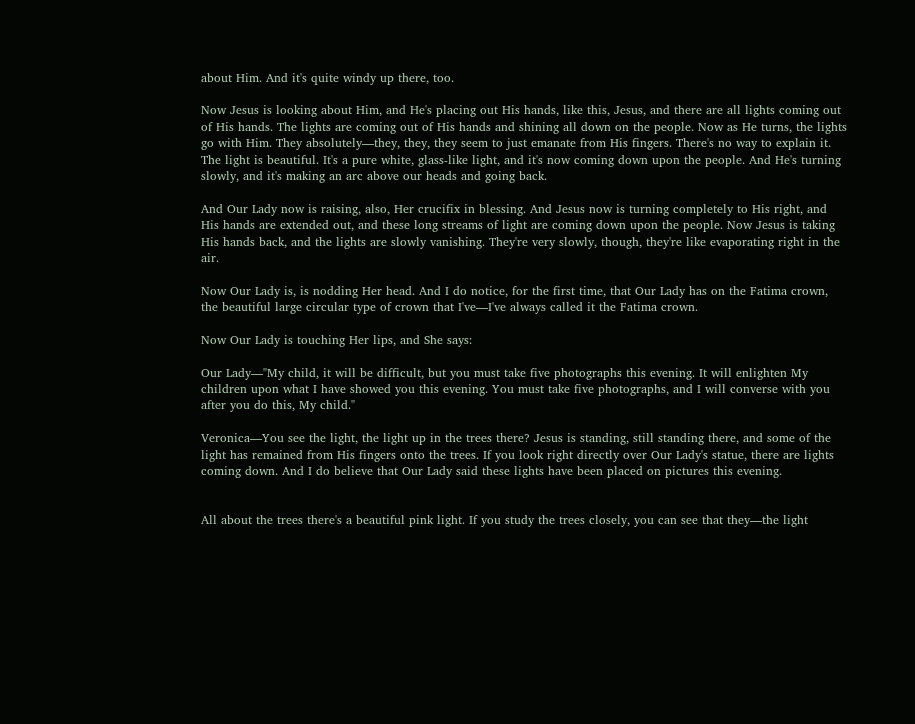about Him. And it's quite windy up there, too.

Now Jesus is looking about Him, and He's placing out His hands, like this, Jesus, and there are all lights coming out of His hands. The lights are coming out of His hands and shining all down on the people. Now as He turns, the lights go with Him. They absolutely—they, they, they seem to just emanate from His fingers. There's no way to explain it. The light is beautiful. It's a pure white, glass-like light, and it's now coming down upon the people. And He's turning slowly, and it's making an arc above our heads and going back.

And Our Lady now is raising, also, Her crucifix in blessing. And Jesus now is turning completely to His right, and His hands are extended out, and these long streams of light are coming down upon the people. Now Jesus is taking His hands back, and the lights are slowly vanishing. They're very slowly, though, they're like evaporating right in the air.

Now Our Lady is, is nodding Her head. And I do notice, for the first time, that Our Lady has on the Fatima crown, the beautiful large circular type of crown that I've—I've always called it the Fatima crown.

Now Our Lady is touching Her lips, and She says:

Our Lady—"My child, it will be difficult, but you must take five photographs this evening. It will enlighten My children upon what I have showed you this evening. You must take five photographs, and I will converse with you after you do this, My child."

Veronica—You see the light, the light up in the trees there? Jesus is standing, still standing there, and some of the light has remained from His fingers onto the trees. If you look right directly over Our Lady's statue, there are lights coming down. And I do believe that Our Lady said these lights have been placed on pictures this evening.


All about the trees there's a beautiful pink light. If you study the trees closely, you can see that they—the light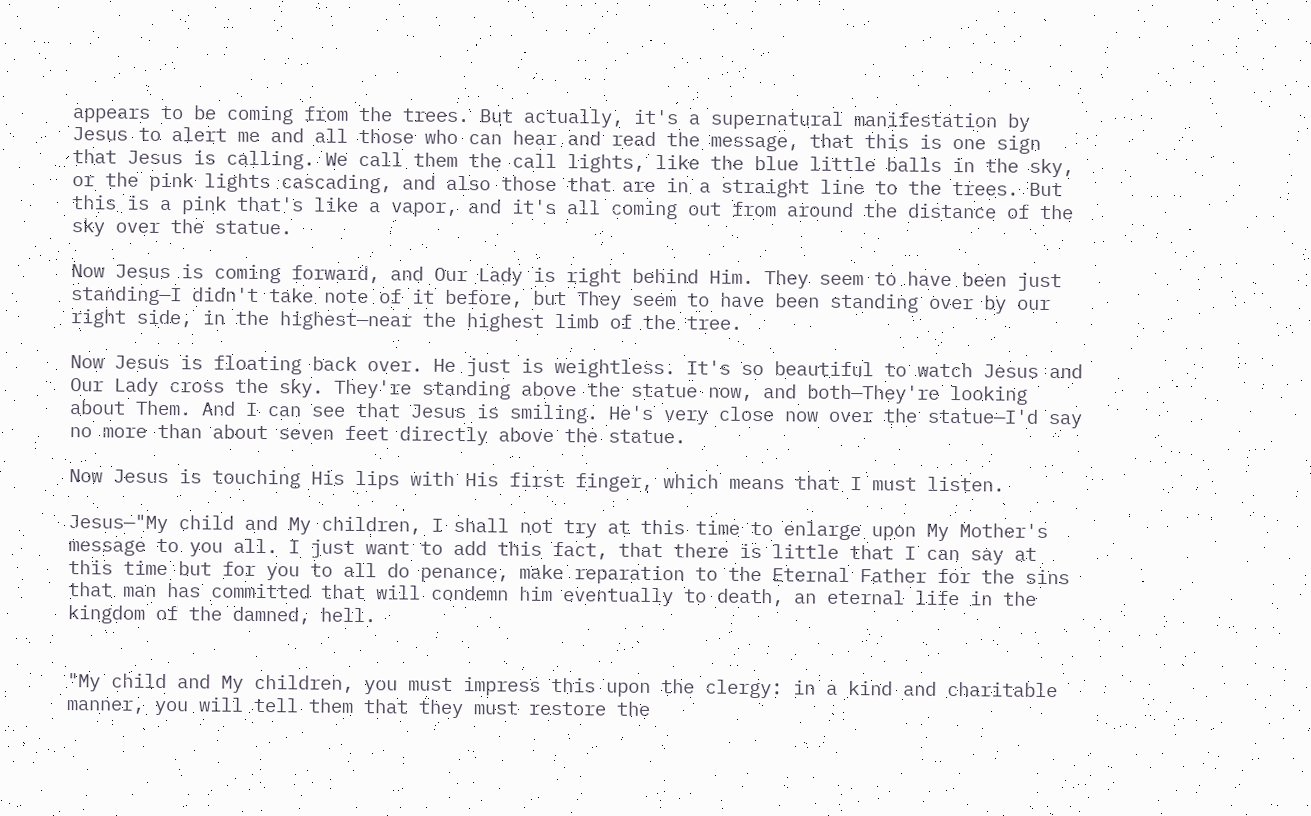appears to be coming from the trees. But actually, it's a supernatural manifestation by Jesus to alert me and all those who can hear and read the message, that this is one sign that Jesus is calling. We call them the call lights, like the blue little balls in the sky, or the pink lights cascading, and also those that are in a straight line to the trees. But this is a pink that's like a vapor, and it's all coming out from around the distance of the sky over the statue.

Now Jesus is coming forward, and Our Lady is right behind Him. They seem to have been just standing—I didn't take note of it before, but They seem to have been standing over by our right side, in the highest—near the highest limb of the tree.

Now Jesus is floating back over. He just is weightless. It's so beautiful to watch Jesus and Our Lady cross the sky. They're standing above the statue now, and both—They're looking about Them. And I can see that Jesus is smiling. He's very close now over the statue—I'd say no more than about seven feet directly above the statue.

Now Jesus is touching His lips with His first finger, which means that I must listen.

Jesus—"My child and My children, I shall not try at this time to enlarge upon My Mother's message to you all. I just want to add this fact, that there is little that I can say at this time but for you to all do penance, make reparation to the Eternal Father for the sins that man has committed that will condemn him eventually to death, an eternal life in the kingdom of the damned, hell.


"My child and My children, you must impress this upon the clergy: in a kind and charitable manner, you will tell them that they must restore the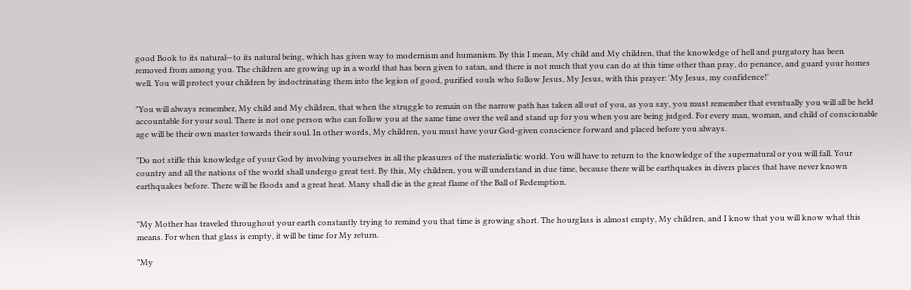good Book to its natural—to its natural being, which has given way to modernism and humanism. By this I mean, My child and My children, that the knowledge of hell and purgatory has been removed from among you. The children are growing up in a world that has been given to satan, and there is not much that you can do at this time other than pray, do penance, and guard your homes well. You will protect your children by indoctrinating them into the legion of good, purified souls who follow Jesus, My Jesus, with this prayer: 'My Jesus, my confidence!'

"You will always remember, My child and My children, that when the struggle to remain on the narrow path has taken all out of you, as you say, you must remember that eventually you will all be held accountable for your soul. There is not one person who can follow you at the same time over the veil and stand up for you when you are being judged. For every man, woman, and child of conscionable age will be their own master towards their soul. In other words, My children, you must have your God-given conscience forward and placed before you always.

"Do not stifle this knowledge of your God by involving yourselves in all the pleasures of the materialistic world. You will have to return to the knowledge of the supernatural or you will fall. Your country and all the nations of the world shall undergo great test. By this, My children, you will understand in due time, because there will be earthquakes in divers places that have never known earthquakes before. There will be floods and a great heat. Many shall die in the great flame of the Ball of Redemption.


"My Mother has traveled throughout your earth constantly trying to remind you that time is growing short. The hourglass is almost empty, My children, and I know that you will know what this means. For when that glass is empty, it will be time for My return.

"My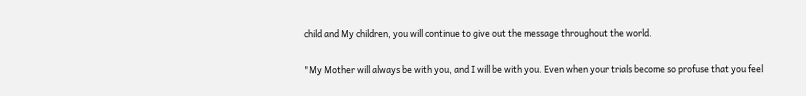child and My children, you will continue to give out the message throughout the world.

"My Mother will always be with you, and I will be with you. Even when your trials become so profuse that you feel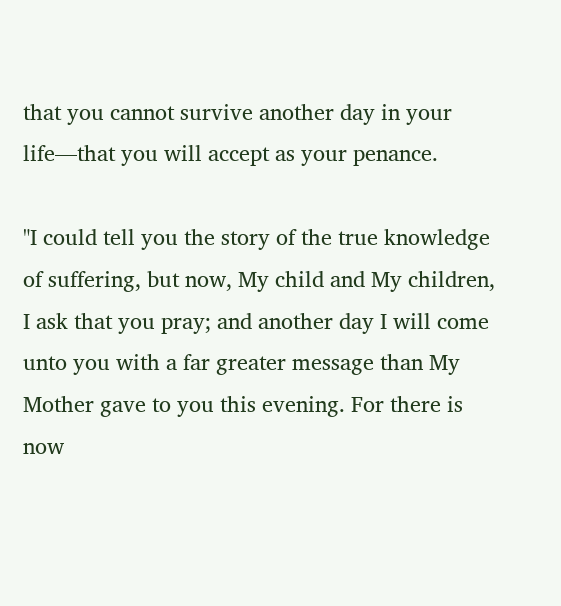that you cannot survive another day in your life—that you will accept as your penance.

"I could tell you the story of the true knowledge of suffering, but now, My child and My children, I ask that you pray; and another day I will come unto you with a far greater message than My Mother gave to you this evening. For there is now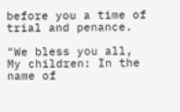before you a time of trial and penance.

"We bless you all, My children: In the name of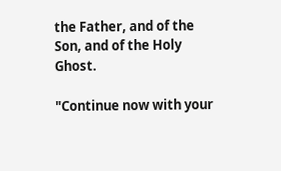the Father, and of the Son, and of the Holy Ghost.

"Continue now with your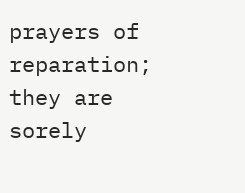prayers of reparation; they are sorely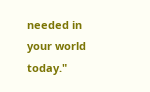needed in your world today."